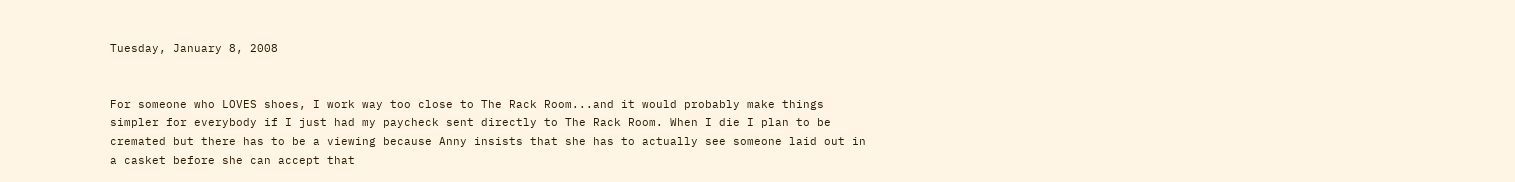Tuesday, January 8, 2008


For someone who LOVES shoes, I work way too close to The Rack Room...and it would probably make things simpler for everybody if I just had my paycheck sent directly to The Rack Room. When I die I plan to be cremated but there has to be a viewing because Anny insists that she has to actually see someone laid out in a casket before she can accept that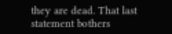they are dead. That last statement bothers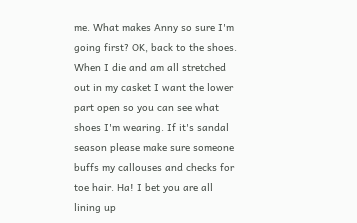me. What makes Anny so sure I'm going first? OK, back to the shoes. When I die and am all stretched out in my casket I want the lower part open so you can see what shoes I'm wearing. If it's sandal season please make sure someone buffs my callouses and checks for toe hair. Ha! I bet you are all lining up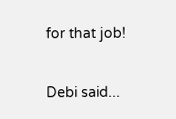for that job!


Debi said...